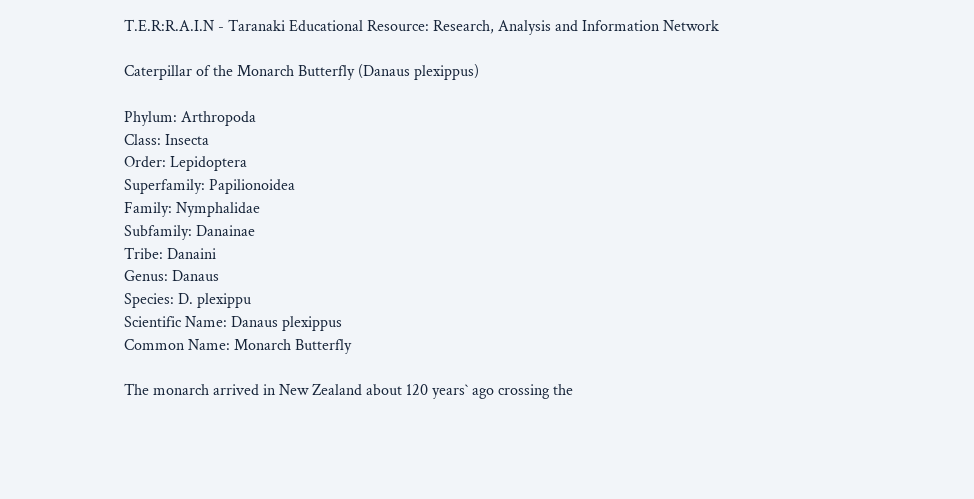T.E.R:R.A.I.N - Taranaki Educational Resource: Research, Analysis and Information Network

Caterpillar of the Monarch Butterfly (Danaus plexippus)

Phylum: Arthropoda
Class: Insecta
Order: Lepidoptera
Superfamily: Papilionoidea
Family: Nymphalidae
Subfamily: Danainae
Tribe: Danaini
Genus: Danaus
Species: D. plexippu
Scientific Name: Danaus plexippus
Common Name: Monarch Butterfly

The monarch arrived in New Zealand about 120 years` ago crossing the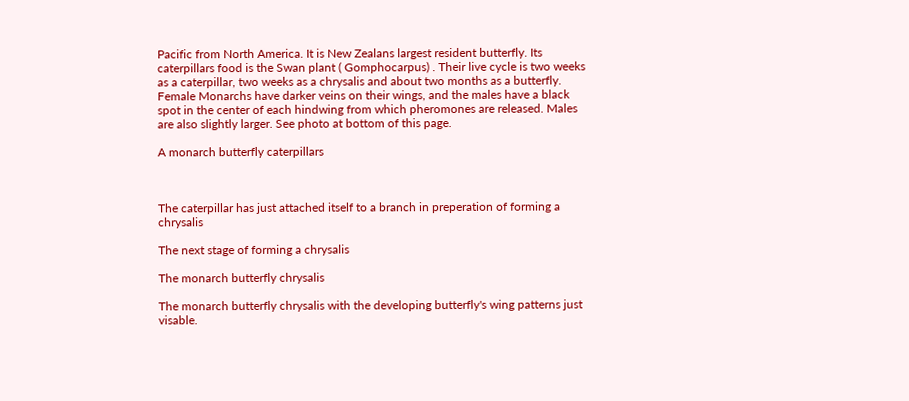Pacific from North America. It is New Zealans largest resident butterfly. Its caterpillars food is the Swan plant ( Gomphocarpus) . Their live cycle is two weeks as a caterpillar, two weeks as a chrysalis and about two months as a butterfly.
Female Monarchs have darker veins on their wings, and the males have a black spot in the center of each hindwing from which pheromones are released. Males are also slightly larger. See photo at bottom of this page.

A monarch butterfly caterpillars



The caterpillar has just attached itself to a branch in preperation of forming a chrysalis

The next stage of forming a chrysalis

The monarch butterfly chrysalis

The monarch butterfly chrysalis with the developing butterfly's wing patterns just visable.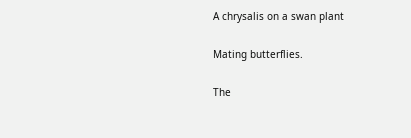A chrysalis on a swan plant

Mating butterflies.

The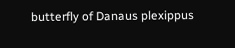butterfly of Danaus plexippus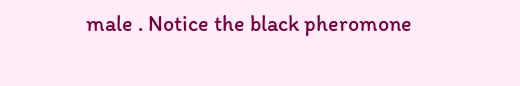male . Notice the black pheromone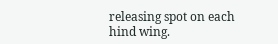releasing spot on each hind wing.